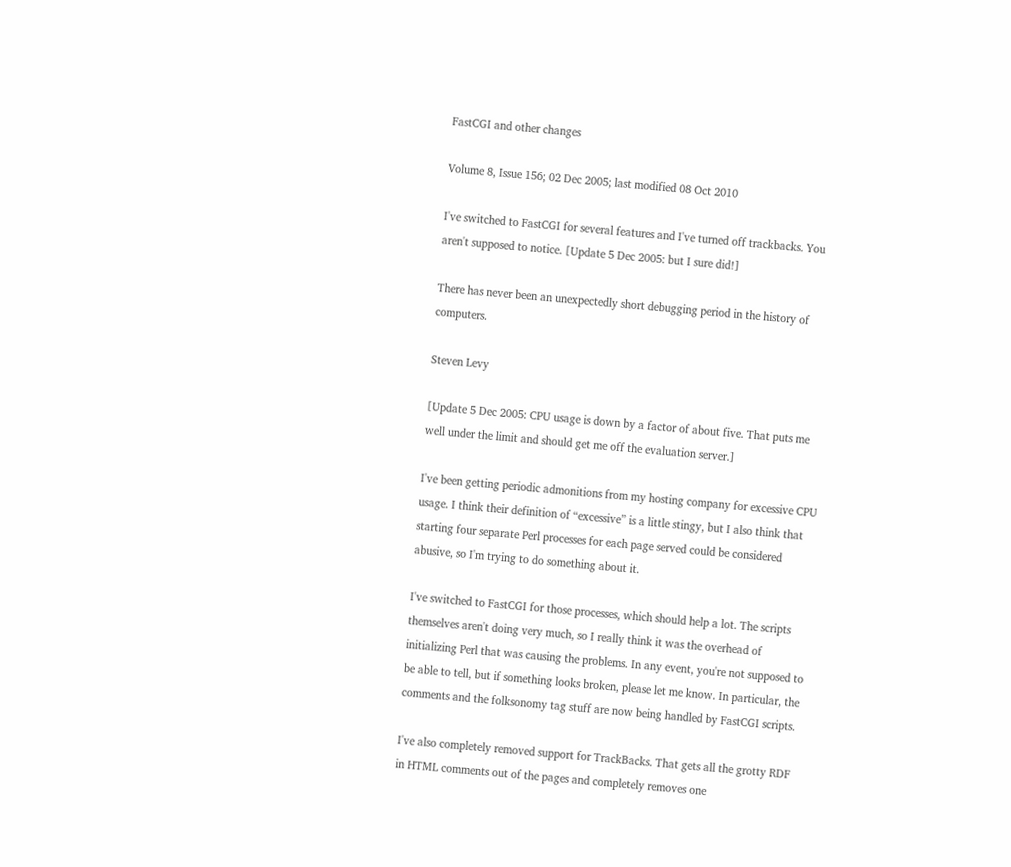FastCGI and other changes

Volume 8, Issue 156; 02 Dec 2005; last modified 08 Oct 2010

I've switched to FastCGI for several features and I've turned off trackbacks. You aren't supposed to notice. [Update 5 Dec 2005: but I sure did!]

There has never been an unexpectedly short debugging period in the history of computers.

Steven Levy

[Update 5 Dec 2005: CPU usage is down by a factor of about five. That puts me well under the limit and should get me off the evaluation server.]

I've been getting periodic admonitions from my hosting company for excessive CPU usage. I think their definition of “excessive” is a little stingy, but I also think that starting four separate Perl processes for each page served could be considered abusive, so I'm trying to do something about it.

I've switched to FastCGI for those processes, which should help a lot. The scripts themselves aren't doing very much, so I really think it was the overhead of initializing Perl that was causing the problems. In any event, you're not supposed to be able to tell, but if something looks broken, please let me know. In particular, the comments and the folksonomy tag stuff are now being handled by FastCGI scripts.

I've also completely removed support for TrackBacks. That gets all the grotty RDF in HTML comments out of the pages and completely removes one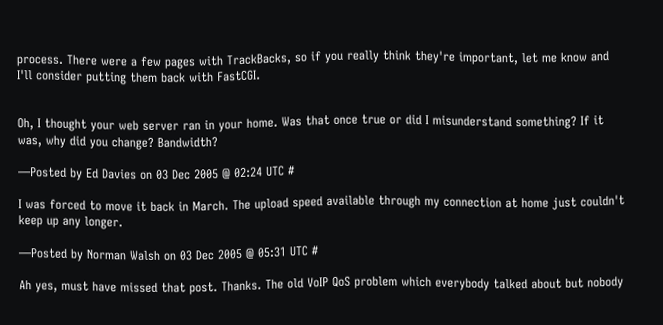process. There were a few pages with TrackBacks, so if you really think they're important, let me know and I'll consider putting them back with FastCGI.


Oh, I thought your web server ran in your home. Was that once true or did I misunderstand something? If it was, why did you change? Bandwidth?

—Posted by Ed Davies on 03 Dec 2005 @ 02:24 UTC #

I was forced to move it back in March. The upload speed available through my connection at home just couldn't keep up any longer.

—Posted by Norman Walsh on 03 Dec 2005 @ 05:31 UTC #

Ah yes, must have missed that post. Thanks. The old VoIP QoS problem which everybody talked about but nobody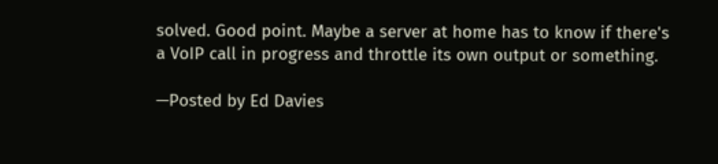solved. Good point. Maybe a server at home has to know if there's a VoIP call in progress and throttle its own output or something.

—Posted by Ed Davies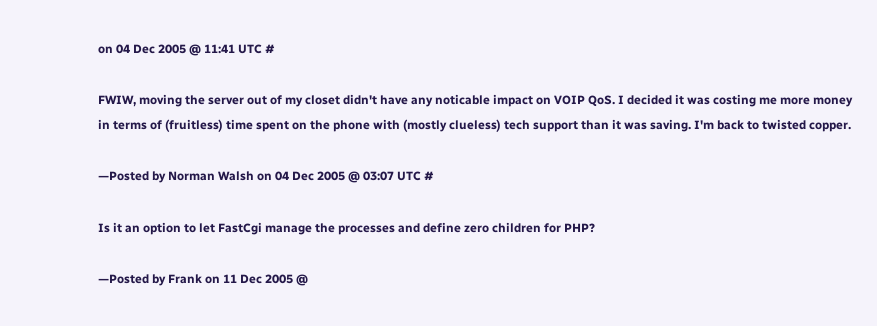on 04 Dec 2005 @ 11:41 UTC #

FWIW, moving the server out of my closet didn't have any noticable impact on VOIP QoS. I decided it was costing me more money in terms of (fruitless) time spent on the phone with (mostly clueless) tech support than it was saving. I'm back to twisted copper.

—Posted by Norman Walsh on 04 Dec 2005 @ 03:07 UTC #

Is it an option to let FastCgi manage the processes and define zero children for PHP?

—Posted by Frank on 11 Dec 2005 @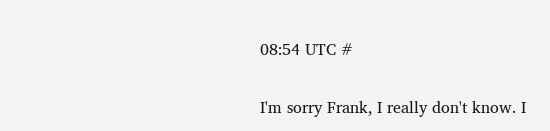08:54 UTC #

I'm sorry Frank, I really don't know. I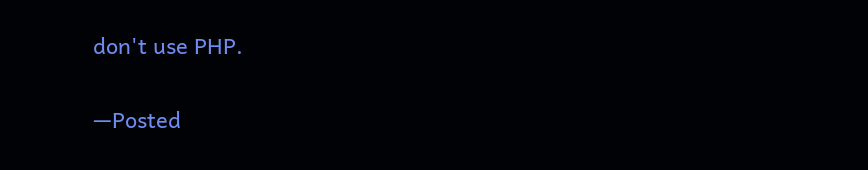don't use PHP.

—Posted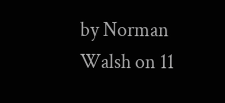by Norman Walsh on 11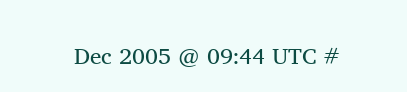Dec 2005 @ 09:44 UTC #